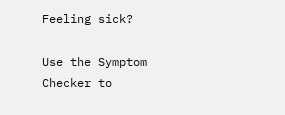Feeling sick?

Use the Symptom Checker to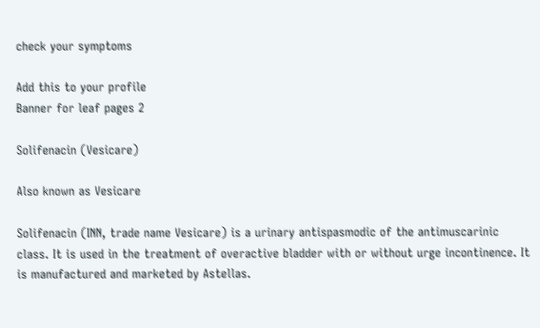check your symptoms

Add this to your profile
Banner for leaf pages 2

Solifenacin (Vesicare)

Also known as Vesicare

Solifenacin (INN, trade name Vesicare) is a urinary antispasmodic of the antimuscarinic class. It is used in the treatment of overactive bladder with or without urge incontinence. It is manufactured and marketed by Astellas.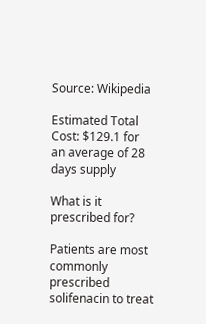Source: Wikipedia

Estimated Total Cost: $129.1 for an average of 28 days supply

What is it prescribed for?

Patients are most commonly prescribed solifenacin to treat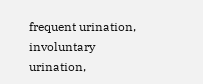frequent urination, involuntary urination,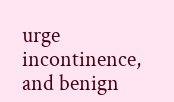urge incontinence, and benign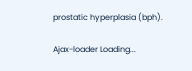prostatic hyperplasia (bph).

Ajax-loader Loading...